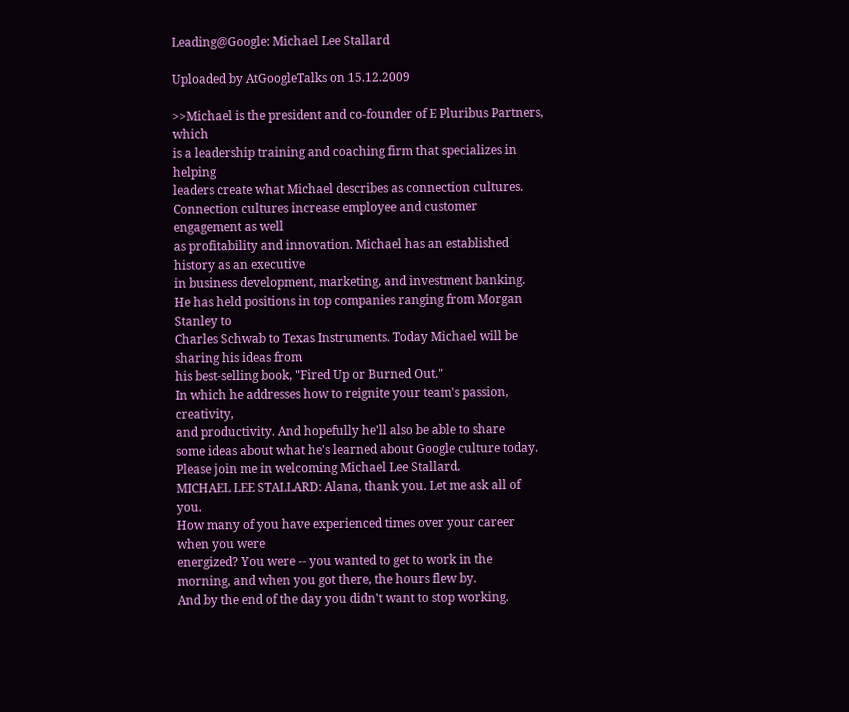Leading@Google: Michael Lee Stallard

Uploaded by AtGoogleTalks on 15.12.2009

>>Michael is the president and co-founder of E Pluribus Partners, which
is a leadership training and coaching firm that specializes in helping
leaders create what Michael describes as connection cultures.
Connection cultures increase employee and customer engagement as well
as profitability and innovation. Michael has an established history as an executive
in business development, marketing, and investment banking.
He has held positions in top companies ranging from Morgan Stanley to
Charles Schwab to Texas Instruments. Today Michael will be sharing his ideas from
his best-selling book, "Fired Up or Burned Out."
In which he addresses how to reignite your team's passion, creativity,
and productivity. And hopefully he'll also be able to share
some ideas about what he's learned about Google culture today.
Please join me in welcoming Michael Lee Stallard.
MICHAEL LEE STALLARD: Alana, thank you. Let me ask all of you.
How many of you have experienced times over your career when you were
energized? You were -- you wanted to get to work in the
morning, and when you got there, the hours flew by.
And by the end of the day you didn't want to stop working.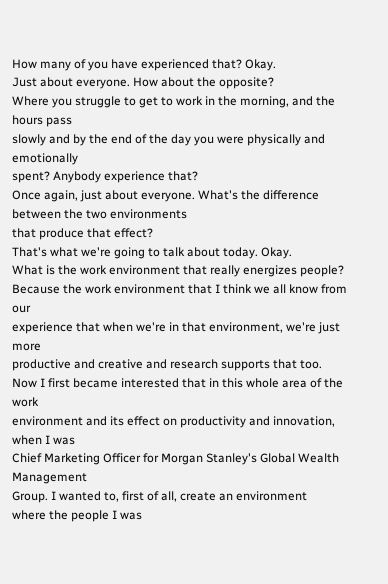How many of you have experienced that? Okay.
Just about everyone. How about the opposite?
Where you struggle to get to work in the morning, and the hours pass
slowly and by the end of the day you were physically and emotionally
spent? Anybody experience that?
Once again, just about everyone. What's the difference between the two environments
that produce that effect?
That's what we're going to talk about today. Okay.
What is the work environment that really energizes people?
Because the work environment that I think we all know from our
experience that when we're in that environment, we're just more
productive and creative and research supports that too.
Now I first became interested that in this whole area of the work
environment and its effect on productivity and innovation, when I was
Chief Marketing Officer for Morgan Stanley's Global Wealth Management
Group. I wanted to, first of all, create an environment
where the people I was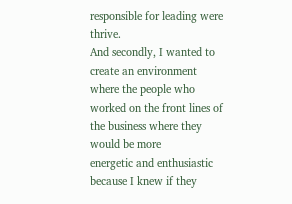responsible for leading were thrive.
And secondly, I wanted to create an environment where the people who
worked on the front lines of the business where they would be more
energetic and enthusiastic because I knew if they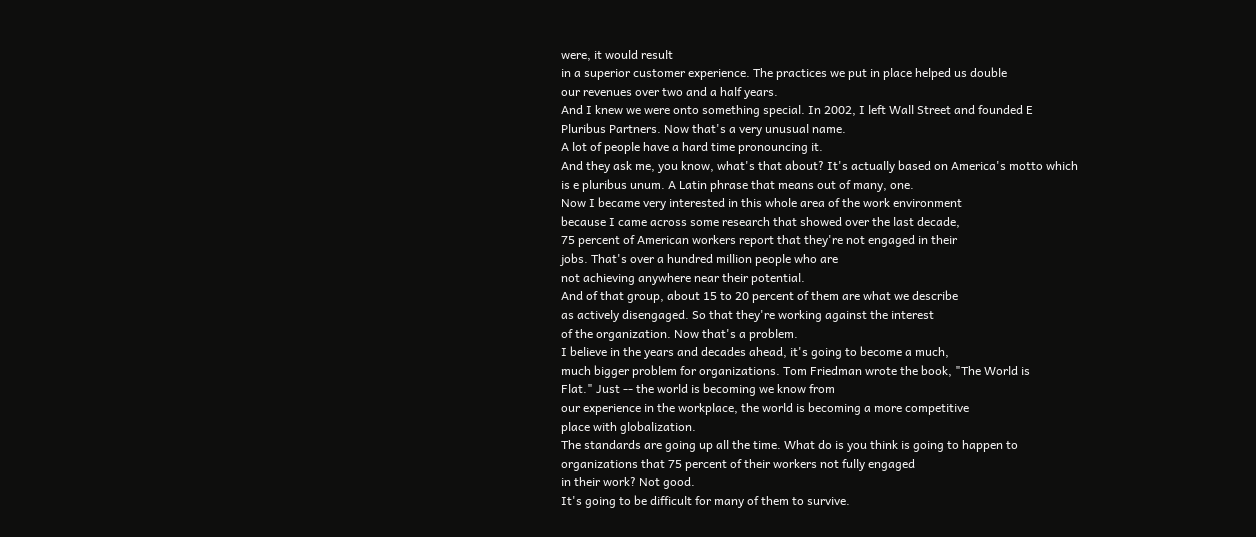were, it would result
in a superior customer experience. The practices we put in place helped us double
our revenues over two and a half years.
And I knew we were onto something special. In 2002, I left Wall Street and founded E
Pluribus Partners. Now that's a very unusual name.
A lot of people have a hard time pronouncing it.
And they ask me, you know, what's that about? It's actually based on America's motto which
is e pluribus unum. A Latin phrase that means out of many, one.
Now I became very interested in this whole area of the work environment
because I came across some research that showed over the last decade,
75 percent of American workers report that they're not engaged in their
jobs. That's over a hundred million people who are
not achieving anywhere near their potential.
And of that group, about 15 to 20 percent of them are what we describe
as actively disengaged. So that they're working against the interest
of the organization. Now that's a problem.
I believe in the years and decades ahead, it's going to become a much,
much bigger problem for organizations. Tom Friedman wrote the book, "The World is
Flat." Just -- the world is becoming we know from
our experience in the workplace, the world is becoming a more competitive
place with globalization.
The standards are going up all the time. What do is you think is going to happen to
organizations that 75 percent of their workers not fully engaged
in their work? Not good.
It's going to be difficult for many of them to survive.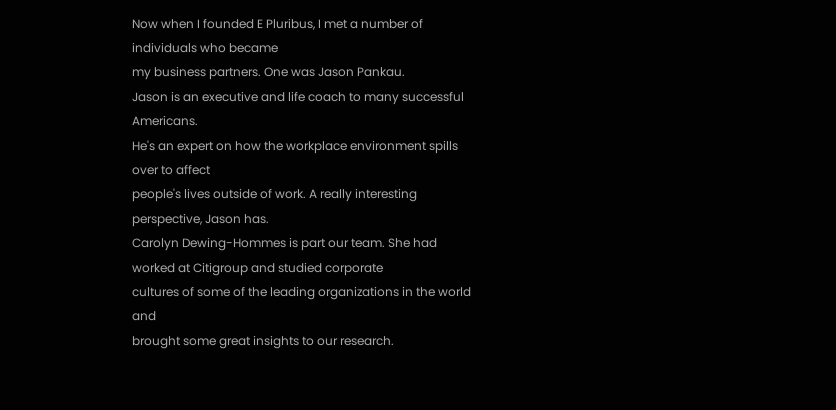Now when I founded E Pluribus, I met a number of individuals who became
my business partners. One was Jason Pankau.
Jason is an executive and life coach to many successful Americans.
He's an expert on how the workplace environment spills over to affect
people's lives outside of work. A really interesting perspective, Jason has.
Carolyn Dewing-Hommes is part our team. She had worked at Citigroup and studied corporate
cultures of some of the leading organizations in the world and
brought some great insights to our research.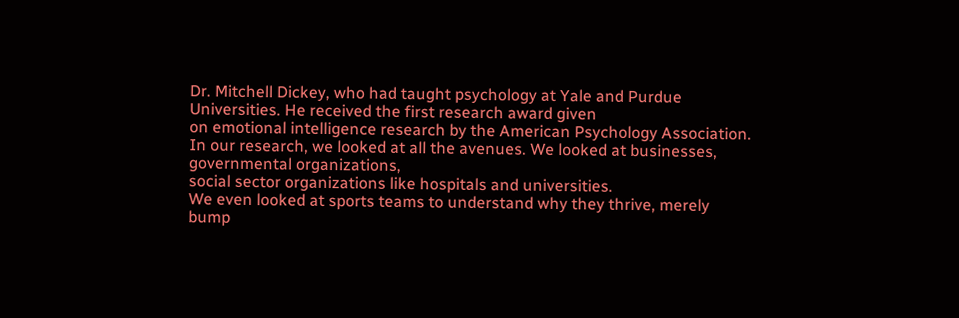Dr. Mitchell Dickey, who had taught psychology at Yale and Purdue
Universities. He received the first research award given
on emotional intelligence research by the American Psychology Association.
In our research, we looked at all the avenues. We looked at businesses, governmental organizations,
social sector organizations like hospitals and universities.
We even looked at sports teams to understand why they thrive, merely
bump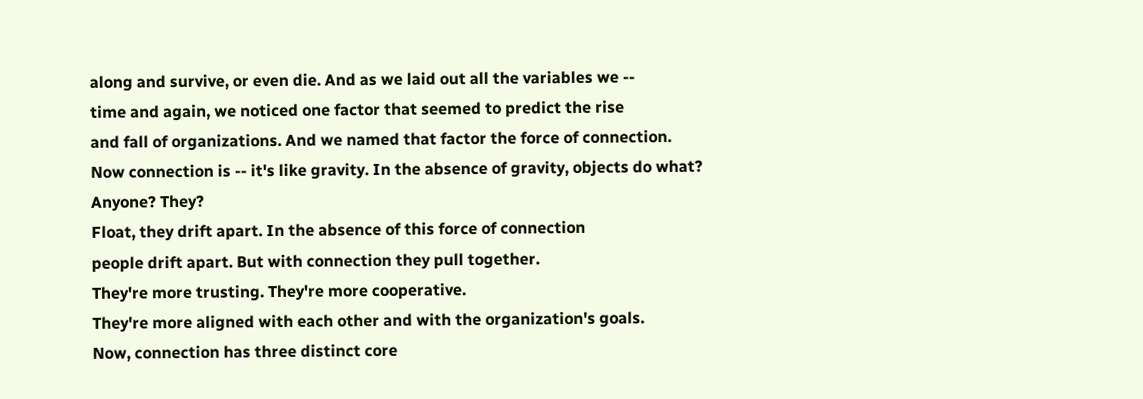along and survive, or even die. And as we laid out all the variables we --
time and again, we noticed one factor that seemed to predict the rise
and fall of organizations. And we named that factor the force of connection.
Now connection is -- it's like gravity. In the absence of gravity, objects do what?
Anyone? They?
Float, they drift apart. In the absence of this force of connection
people drift apart. But with connection they pull together.
They're more trusting. They're more cooperative.
They're more aligned with each other and with the organization's goals.
Now, connection has three distinct core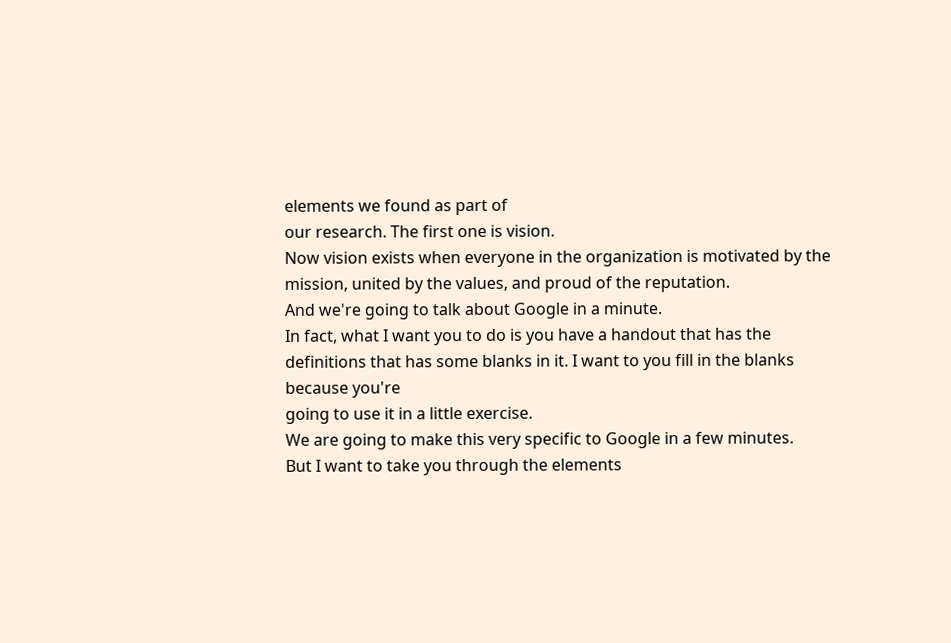elements we found as part of
our research. The first one is vision.
Now vision exists when everyone in the organization is motivated by the
mission, united by the values, and proud of the reputation.
And we're going to talk about Google in a minute.
In fact, what I want you to do is you have a handout that has the
definitions that has some blanks in it. I want to you fill in the blanks because you're
going to use it in a little exercise.
We are going to make this very specific to Google in a few minutes.
But I want to take you through the elements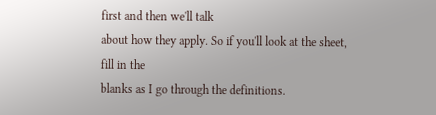first and then we'll talk
about how they apply. So if you'll look at the sheet, fill in the
blanks as I go through the definitions.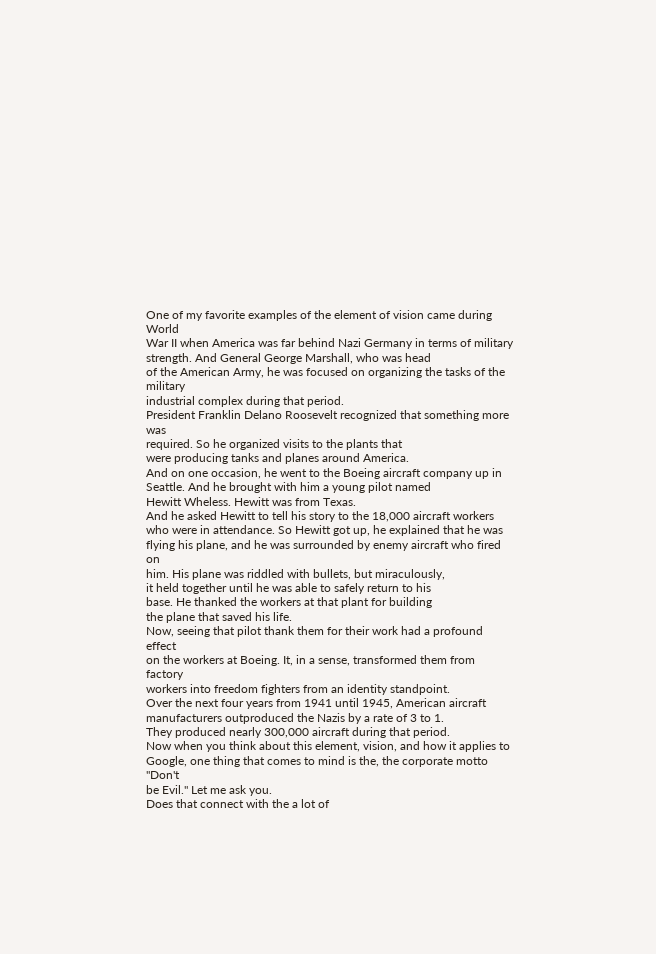One of my favorite examples of the element of vision came during World
War II when America was far behind Nazi Germany in terms of military
strength. And General George Marshall, who was head
of the American Army, he was focused on organizing the tasks of the military
industrial complex during that period.
President Franklin Delano Roosevelt recognized that something more was
required. So he organized visits to the plants that
were producing tanks and planes around America.
And on one occasion, he went to the Boeing aircraft company up in
Seattle. And he brought with him a young pilot named
Hewitt Wheless. Hewitt was from Texas.
And he asked Hewitt to tell his story to the 18,000 aircraft workers
who were in attendance. So Hewitt got up, he explained that he was
flying his plane, and he was surrounded by enemy aircraft who fired on
him. His plane was riddled with bullets, but miraculously,
it held together until he was able to safely return to his
base. He thanked the workers at that plant for building
the plane that saved his life.
Now, seeing that pilot thank them for their work had a profound effect
on the workers at Boeing. It, in a sense, transformed them from factory
workers into freedom fighters from an identity standpoint.
Over the next four years from 1941 until 1945, American aircraft
manufacturers outproduced the Nazis by a rate of 3 to 1.
They produced nearly 300,000 aircraft during that period.
Now when you think about this element, vision, and how it applies to
Google, one thing that comes to mind is the, the corporate motto "Don't
be Evil." Let me ask you.
Does that connect with the a lot of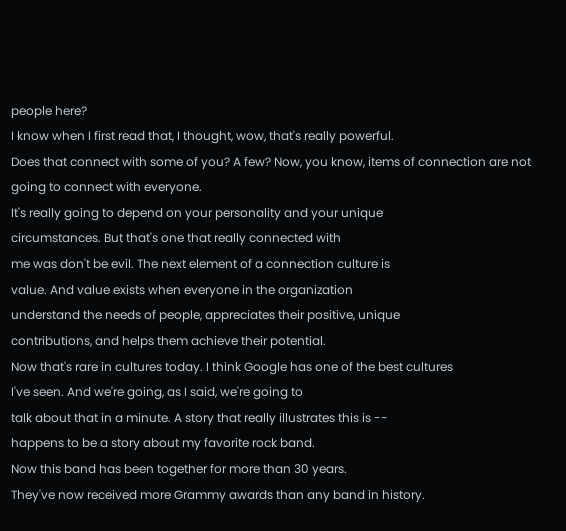people here?
I know when I first read that, I thought, wow, that's really powerful.
Does that connect with some of you? A few? Now, you know, items of connection are not
going to connect with everyone.
It's really going to depend on your personality and your unique
circumstances. But that's one that really connected with
me was don't be evil. The next element of a connection culture is
value. And value exists when everyone in the organization
understand the needs of people, appreciates their positive, unique
contributions, and helps them achieve their potential.
Now that's rare in cultures today. I think Google has one of the best cultures
I've seen. And we're going, as I said, we're going to
talk about that in a minute. A story that really illustrates this is --
happens to be a story about my favorite rock band.
Now this band has been together for more than 30 years.
They've now received more Grammy awards than any band in history.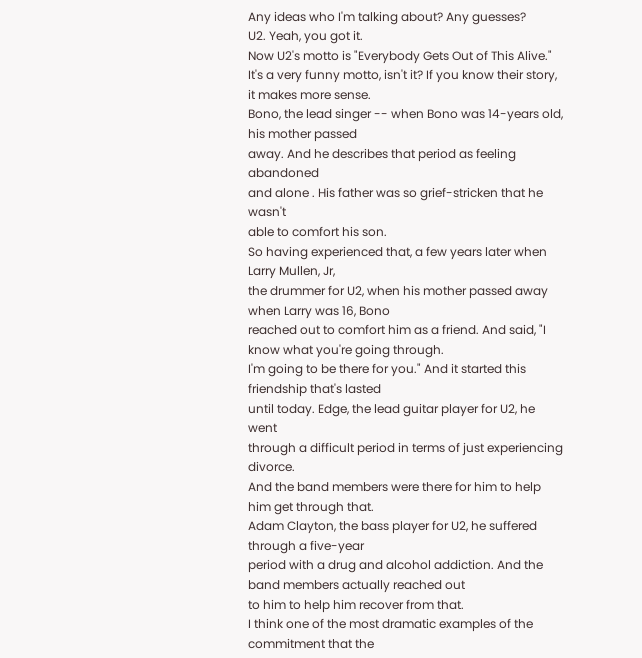Any ideas who I'm talking about? Any guesses?
U2. Yeah, you got it.
Now U2's motto is "Everybody Gets Out of This Alive."
It's a very funny motto, isn't it? If you know their story, it makes more sense.
Bono, the lead singer -- when Bono was 14-years old, his mother passed
away. And he describes that period as feeling abandoned
and alone . His father was so grief-stricken that he wasn't
able to comfort his son.
So having experienced that, a few years later when Larry Mullen, Jr,
the drummer for U2, when his mother passed away when Larry was 16, Bono
reached out to comfort him as a friend. And said, "I know what you're going through.
I'm going to be there for you." And it started this friendship that's lasted
until today. Edge, the lead guitar player for U2, he went
through a difficult period in terms of just experiencing divorce.
And the band members were there for him to help him get through that.
Adam Clayton, the bass player for U2, he suffered through a five-year
period with a drug and alcohol addiction. And the band members actually reached out
to him to help him recover from that.
I think one of the most dramatic examples of the commitment that the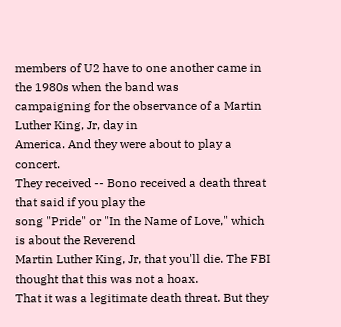members of U2 have to one another came in the 1980s when the band was
campaigning for the observance of a Martin Luther King, Jr, day in
America. And they were about to play a concert.
They received -- Bono received a death threat that said if you play the
song "Pride" or "In the Name of Love," which is about the Reverend
Martin Luther King, Jr, that you'll die. The FBI thought that this was not a hoax.
That it was a legitimate death threat. But they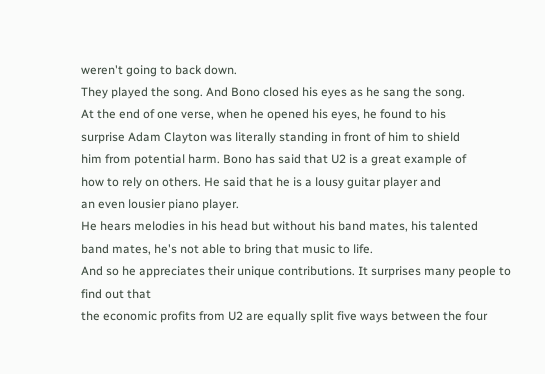weren't going to back down.
They played the song. And Bono closed his eyes as he sang the song.
At the end of one verse, when he opened his eyes, he found to his
surprise Adam Clayton was literally standing in front of him to shield
him from potential harm. Bono has said that U2 is a great example of
how to rely on others. He said that he is a lousy guitar player and
an even lousier piano player.
He hears melodies in his head but without his band mates, his talented
band mates, he's not able to bring that music to life.
And so he appreciates their unique contributions. It surprises many people to find out that
the economic profits from U2 are equally split five ways between the four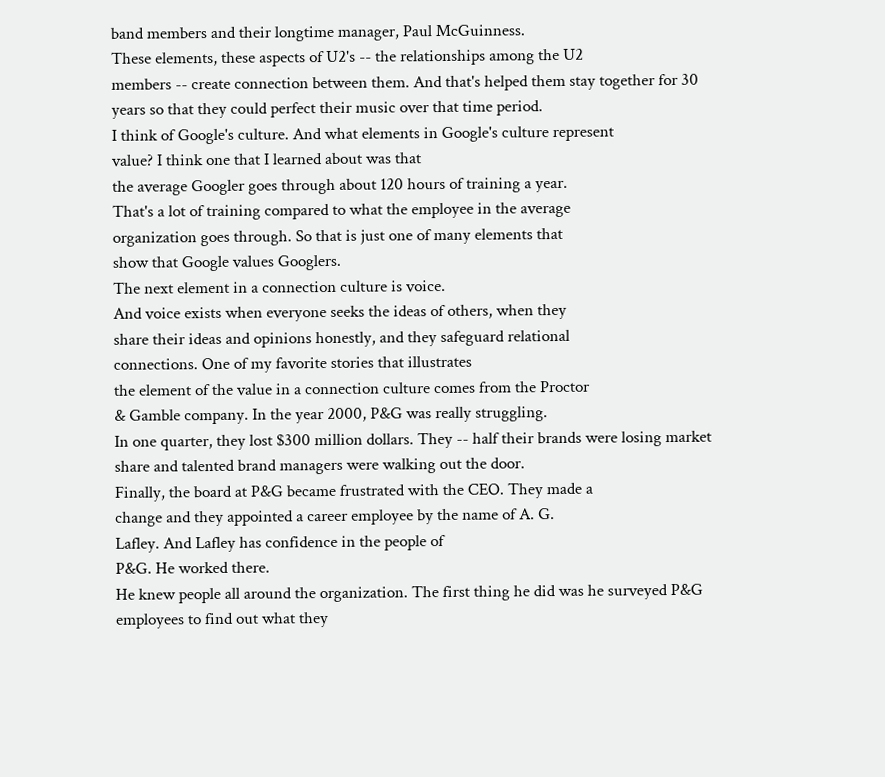band members and their longtime manager, Paul McGuinness.
These elements, these aspects of U2's -- the relationships among the U2
members -- create connection between them. And that's helped them stay together for 30
years so that they could perfect their music over that time period.
I think of Google's culture. And what elements in Google's culture represent
value? I think one that I learned about was that
the average Googler goes through about 120 hours of training a year.
That's a lot of training compared to what the employee in the average
organization goes through. So that is just one of many elements that
show that Google values Googlers.
The next element in a connection culture is voice.
And voice exists when everyone seeks the ideas of others, when they
share their ideas and opinions honestly, and they safeguard relational
connections. One of my favorite stories that illustrates
the element of the value in a connection culture comes from the Proctor
& Gamble company. In the year 2000, P&G was really struggling.
In one quarter, they lost $300 million dollars. They -- half their brands were losing market
share and talented brand managers were walking out the door.
Finally, the board at P&G became frustrated with the CEO. They made a
change and they appointed a career employee by the name of A. G.
Lafley. And Lafley has confidence in the people of
P&G. He worked there.
He knew people all around the organization. The first thing he did was he surveyed P&G
employees to find out what they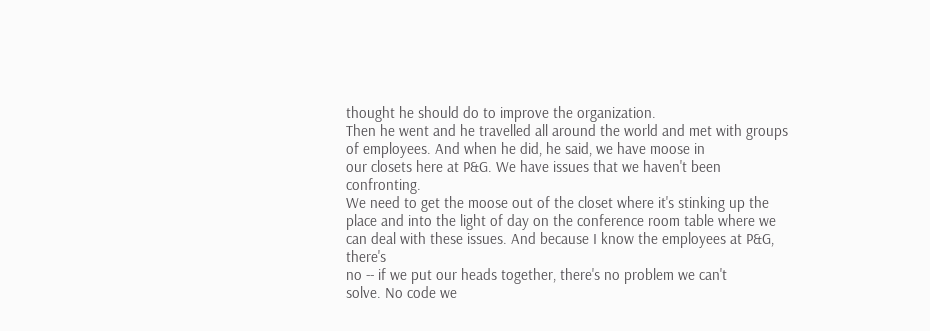thought he should do to improve the organization.
Then he went and he travelled all around the world and met with groups
of employees. And when he did, he said, we have moose in
our closets here at P&G. We have issues that we haven't been confronting.
We need to get the moose out of the closet where it's stinking up the
place and into the light of day on the conference room table where we
can deal with these issues. And because I know the employees at P&G, there's
no -- if we put our heads together, there's no problem we can't
solve. No code we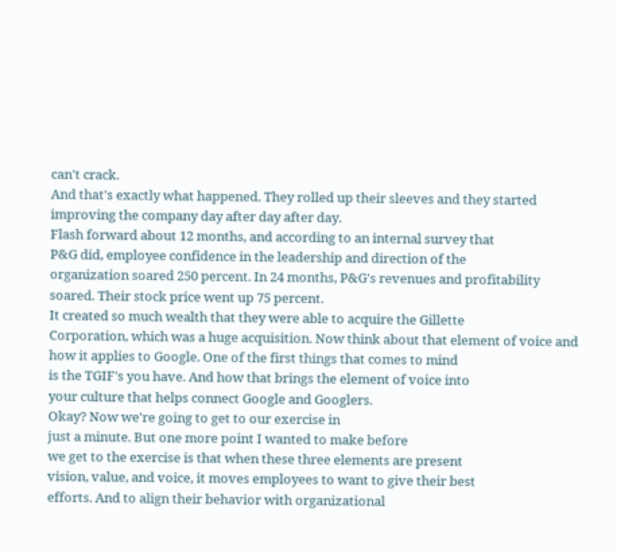can't crack.
And that's exactly what happened. They rolled up their sleeves and they started
improving the company day after day after day.
Flash forward about 12 months, and according to an internal survey that
P&G did, employee confidence in the leadership and direction of the
organization soared 250 percent. In 24 months, P&G's revenues and profitability
soared. Their stock price went up 75 percent.
It created so much wealth that they were able to acquire the Gillette
Corporation, which was a huge acquisition. Now think about that element of voice and
how it applies to Google. One of the first things that comes to mind
is the TGIF's you have. And how that brings the element of voice into
your culture that helps connect Google and Googlers.
Okay? Now we're going to get to our exercise in
just a minute. But one more point I wanted to make before
we get to the exercise is that when these three elements are present
vision, value, and voice, it moves employees to want to give their best
efforts. And to align their behavior with organizational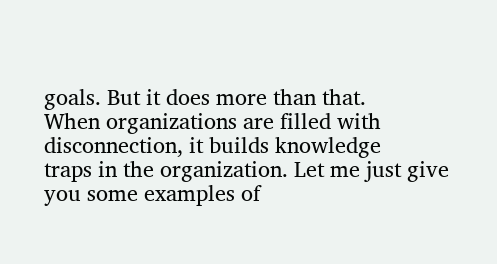goals. But it does more than that.
When organizations are filled with disconnection, it builds knowledge
traps in the organization. Let me just give you some examples of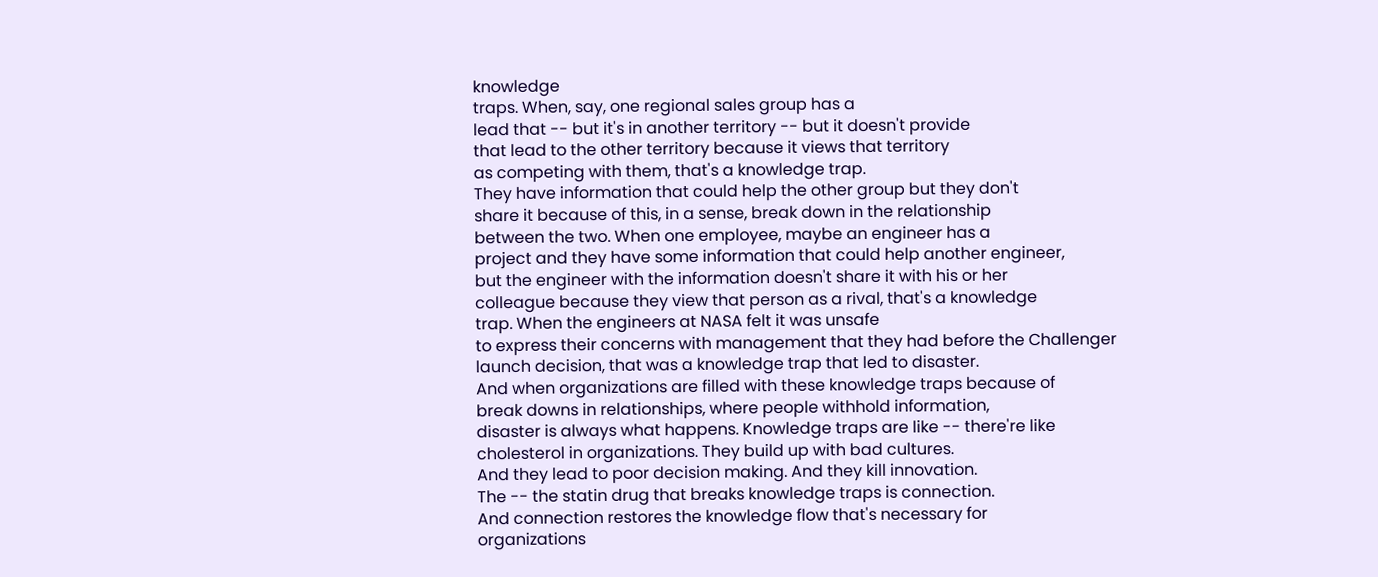knowledge
traps. When, say, one regional sales group has a
lead that -- but it's in another territory -- but it doesn't provide
that lead to the other territory because it views that territory
as competing with them, that's a knowledge trap.
They have information that could help the other group but they don't
share it because of this, in a sense, break down in the relationship
between the two. When one employee, maybe an engineer has a
project and they have some information that could help another engineer,
but the engineer with the information doesn't share it with his or her
colleague because they view that person as a rival, that's a knowledge
trap. When the engineers at NASA felt it was unsafe
to express their concerns with management that they had before the Challenger
launch decision, that was a knowledge trap that led to disaster.
And when organizations are filled with these knowledge traps because of
break downs in relationships, where people withhold information,
disaster is always what happens. Knowledge traps are like -- there're like
cholesterol in organizations. They build up with bad cultures.
And they lead to poor decision making. And they kill innovation.
The -- the statin drug that breaks knowledge traps is connection.
And connection restores the knowledge flow that's necessary for
organizations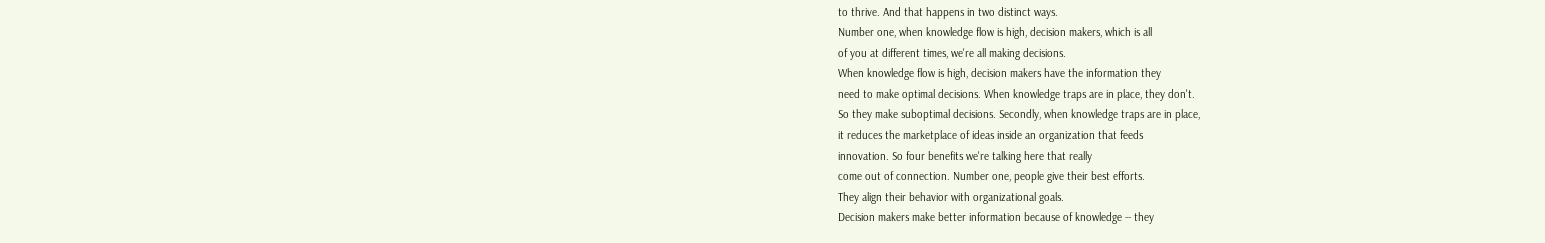to thrive. And that happens in two distinct ways.
Number one, when knowledge flow is high, decision makers, which is all
of you at different times, we're all making decisions.
When knowledge flow is high, decision makers have the information they
need to make optimal decisions. When knowledge traps are in place, they don't.
So they make suboptimal decisions. Secondly, when knowledge traps are in place,
it reduces the marketplace of ideas inside an organization that feeds
innovation. So four benefits we're talking here that really
come out of connection. Number one, people give their best efforts.
They align their behavior with organizational goals.
Decision makers make better information because of knowledge -- they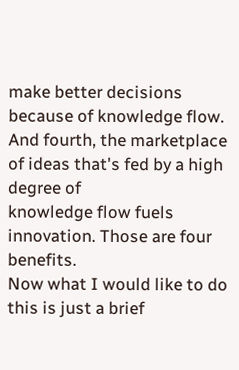make better decisions because of knowledge flow.
And fourth, the marketplace of ideas that's fed by a high degree of
knowledge flow fuels innovation. Those are four benefits.
Now what I would like to do this is just a brief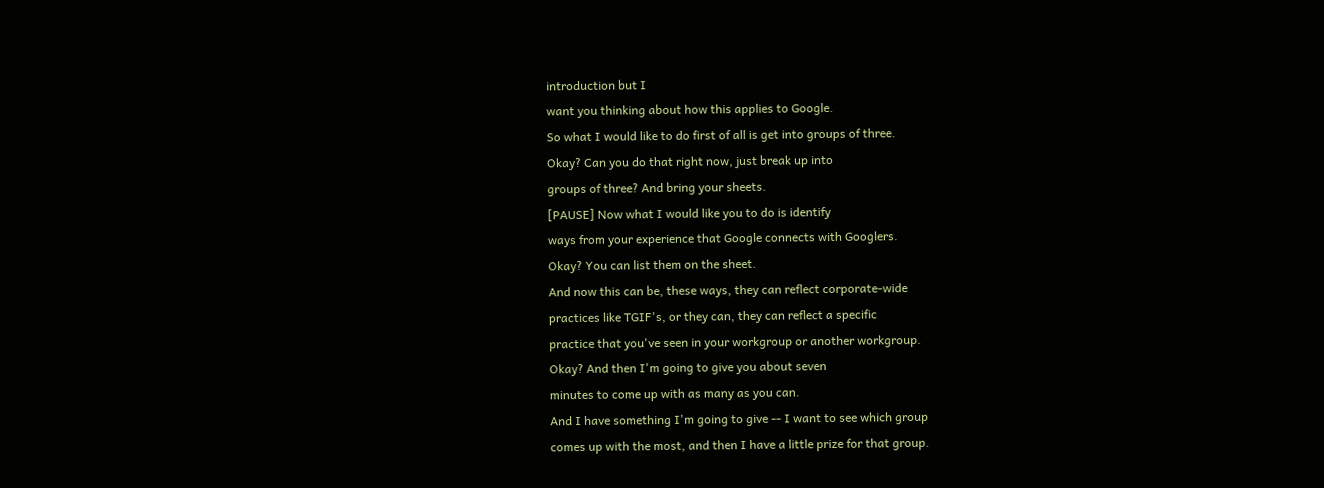introduction but I
want you thinking about how this applies to Google.
So what I would like to do first of all is get into groups of three.
Okay? Can you do that right now, just break up into
groups of three? And bring your sheets.
[PAUSE] Now what I would like you to do is identify
ways from your experience that Google connects with Googlers.
Okay? You can list them on the sheet.
And now this can be, these ways, they can reflect corporate-wide
practices like TGIF's, or they can, they can reflect a specific
practice that you've seen in your workgroup or another workgroup.
Okay? And then I'm going to give you about seven
minutes to come up with as many as you can.
And I have something I'm going to give -- I want to see which group
comes up with the most, and then I have a little prize for that group.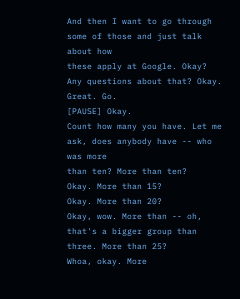And then I want to go through some of those and just talk about how
these apply at Google. Okay?
Any questions about that? Okay.
Great. Go.
[PAUSE] Okay.
Count how many you have. Let me ask, does anybody have -- who was more
than ten? More than ten?
Okay. More than 15?
Okay. More than 20?
Okay, wow. More than -- oh, that's a bigger group than
three. More than 25?
Whoa, okay. More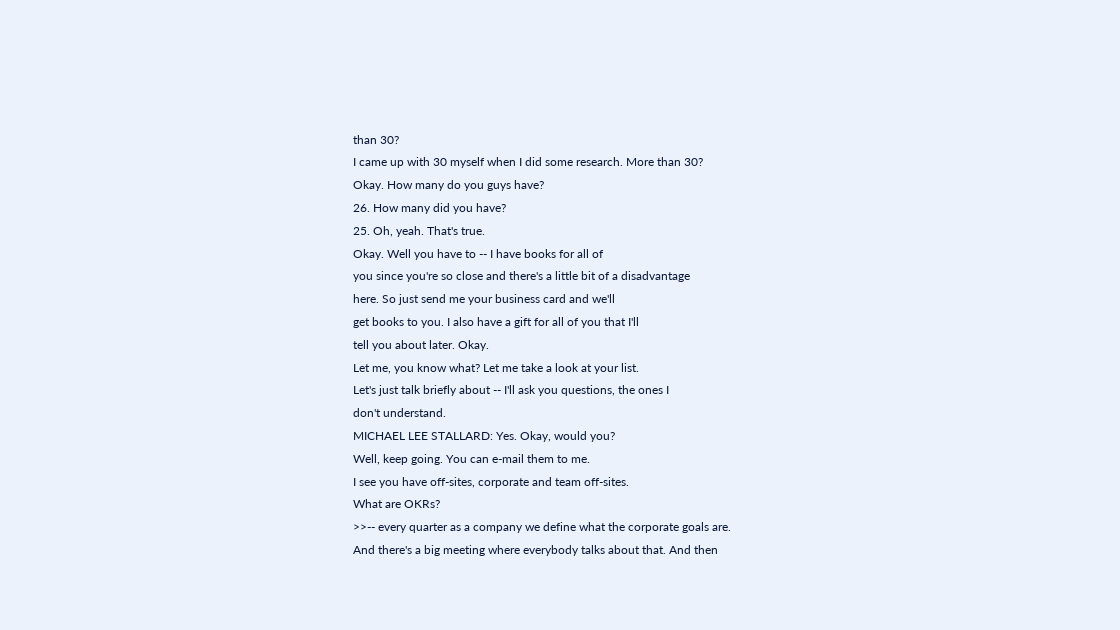than 30?
I came up with 30 myself when I did some research. More than 30?
Okay. How many do you guys have?
26. How many did you have?
25. Oh, yeah. That's true.
Okay. Well you have to -- I have books for all of
you since you're so close and there's a little bit of a disadvantage
here. So just send me your business card and we'll
get books to you. I also have a gift for all of you that I'll
tell you about later. Okay.
Let me, you know what? Let me take a look at your list.
Let's just talk briefly about -- I'll ask you questions, the ones I
don't understand.
MICHAEL LEE STALLARD: Yes. Okay, would you?
Well, keep going. You can e-mail them to me.
I see you have off-sites, corporate and team off-sites.
What are OKRs?
>>-- every quarter as a company we define what the corporate goals are.
And there's a big meeting where everybody talks about that. And then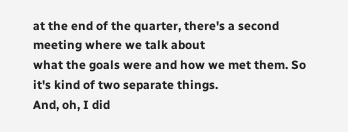at the end of the quarter, there's a second meeting where we talk about
what the goals were and how we met them. So it's kind of two separate things.
And, oh, I did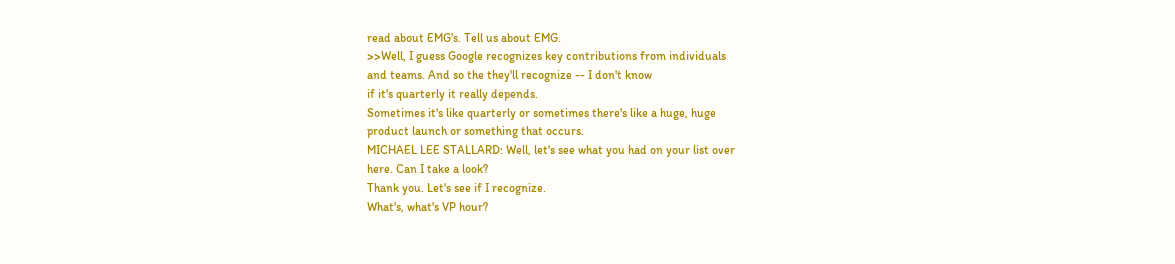read about EMG's. Tell us about EMG.
>>Well, I guess Google recognizes key contributions from individuals
and teams. And so the they'll recognize -- I don't know
if it's quarterly it really depends.
Sometimes it's like quarterly or sometimes there's like a huge, huge
product launch or something that occurs.
MICHAEL LEE STALLARD: Well, let's see what you had on your list over
here. Can I take a look?
Thank you. Let's see if I recognize.
What's, what's VP hour?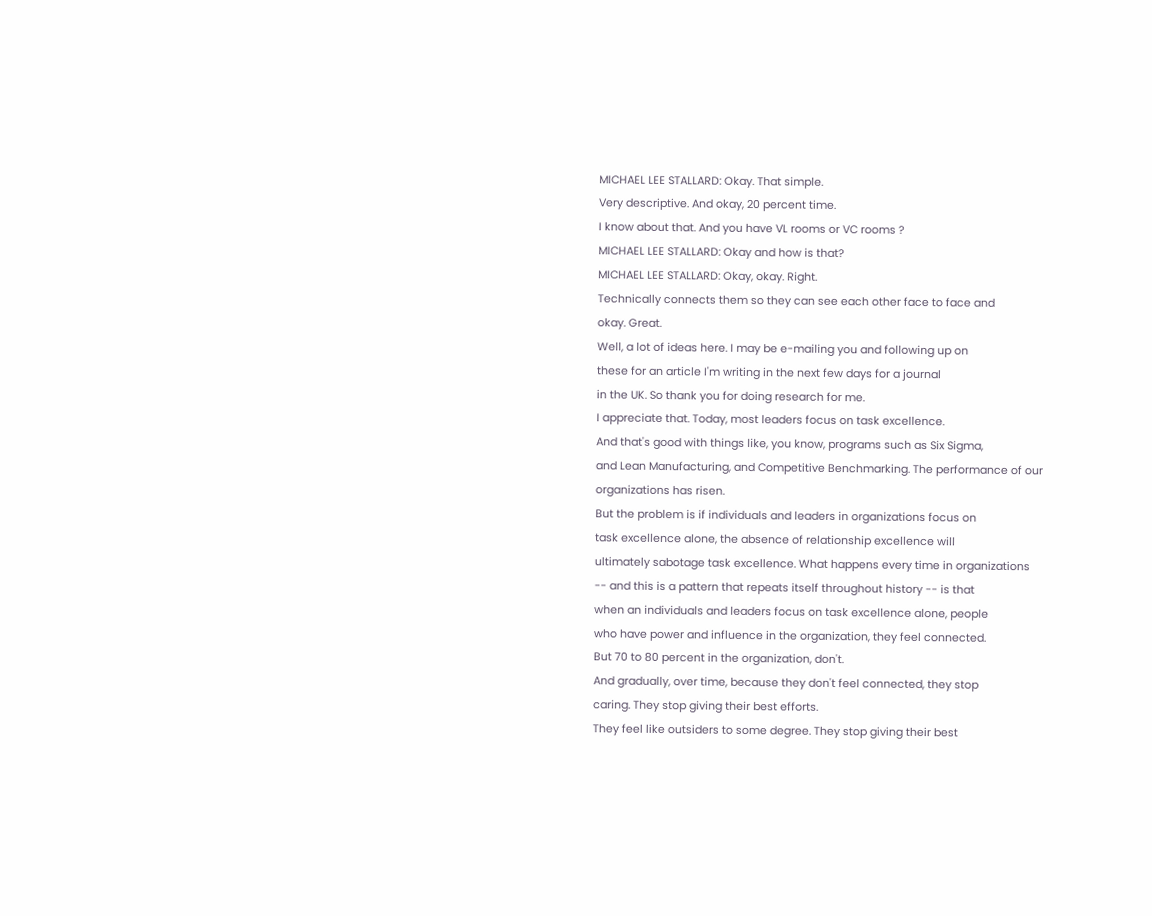MICHAEL LEE STALLARD: Okay. That simple.
Very descriptive. And okay, 20 percent time.
I know about that. And you have VL rooms or VC rooms ?
MICHAEL LEE STALLARD: Okay and how is that?
MICHAEL LEE STALLARD: Okay, okay. Right.
Technically connects them so they can see each other face to face and
okay. Great.
Well, a lot of ideas here. I may be e-mailing you and following up on
these for an article I'm writing in the next few days for a journal
in the UK. So thank you for doing research for me.
I appreciate that. Today, most leaders focus on task excellence.
And that's good with things like, you know, programs such as Six Sigma,
and Lean Manufacturing, and Competitive Benchmarking. The performance of our organizations has risen.
But the problem is if individuals and leaders in organizations focus on
task excellence alone, the absence of relationship excellence will
ultimately sabotage task excellence. What happens every time in organizations
-- and this is a pattern that repeats itself throughout history -- is that
when an individuals and leaders focus on task excellence alone, people
who have power and influence in the organization, they feel connected.
But 70 to 80 percent in the organization, don't.
And gradually, over time, because they don't feel connected, they stop
caring. They stop giving their best efforts.
They feel like outsiders to some degree. They stop giving their best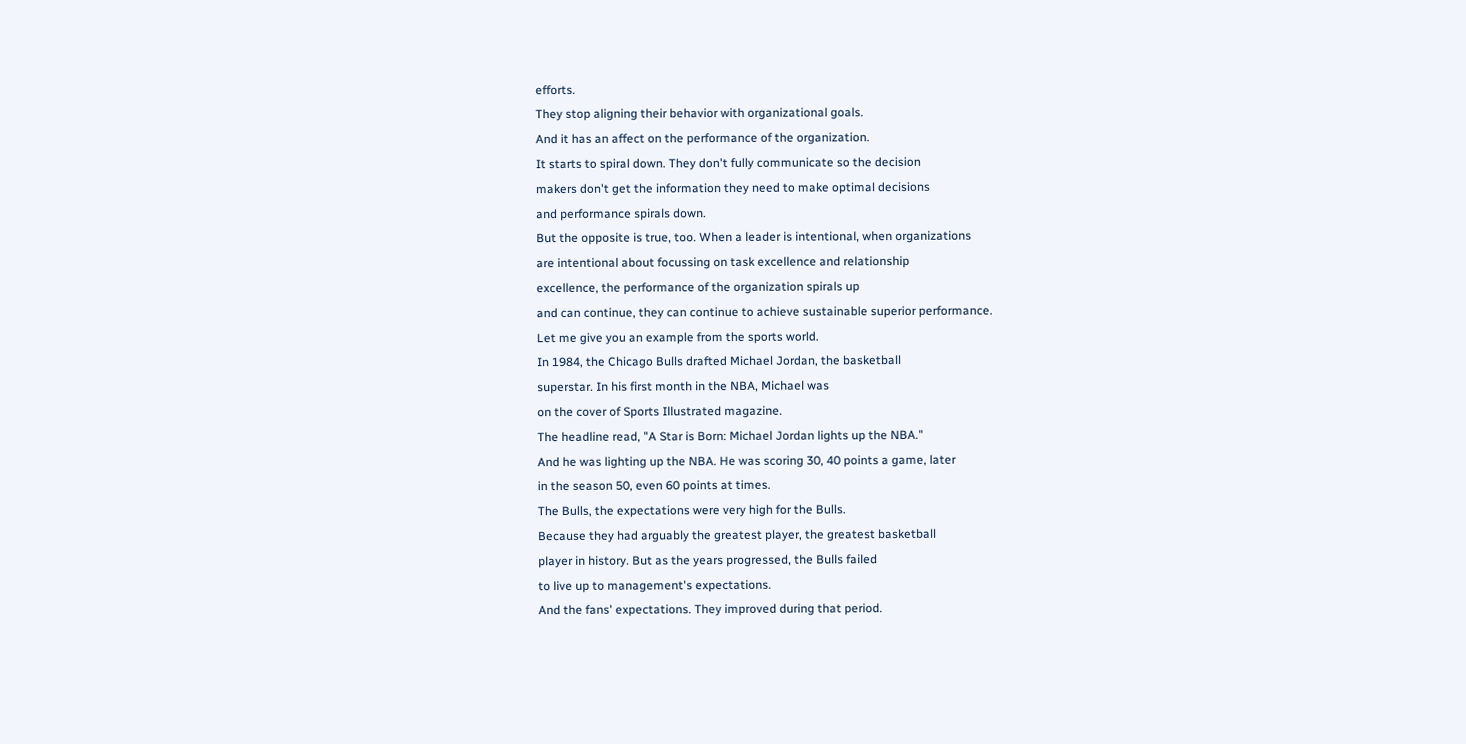efforts.
They stop aligning their behavior with organizational goals.
And it has an affect on the performance of the organization.
It starts to spiral down. They don't fully communicate so the decision
makers don't get the information they need to make optimal decisions
and performance spirals down.
But the opposite is true, too. When a leader is intentional, when organizations
are intentional about focussing on task excellence and relationship
excellence, the performance of the organization spirals up
and can continue, they can continue to achieve sustainable superior performance.
Let me give you an example from the sports world.
In 1984, the Chicago Bulls drafted Michael Jordan, the basketball
superstar. In his first month in the NBA, Michael was
on the cover of Sports Illustrated magazine.
The headline read, "A Star is Born: Michael Jordan lights up the NBA."
And he was lighting up the NBA. He was scoring 30, 40 points a game, later
in the season 50, even 60 points at times.
The Bulls, the expectations were very high for the Bulls.
Because they had arguably the greatest player, the greatest basketball
player in history. But as the years progressed, the Bulls failed
to live up to management's expectations.
And the fans' expectations. They improved during that period.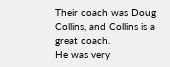Their coach was Doug Collins, and Collins is a great coach.
He was very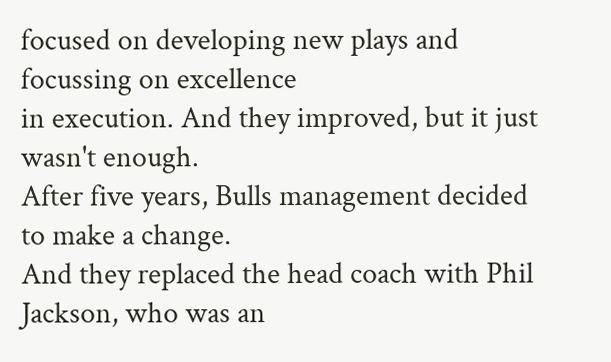focused on developing new plays and focussing on excellence
in execution. And they improved, but it just wasn't enough.
After five years, Bulls management decided to make a change.
And they replaced the head coach with Phil Jackson, who was an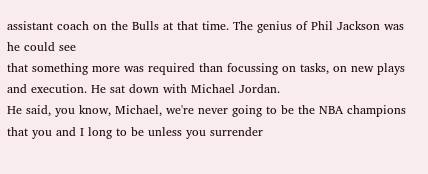assistant coach on the Bulls at that time. The genius of Phil Jackson was he could see
that something more was required than focussing on tasks, on new plays
and execution. He sat down with Michael Jordan.
He said, you know, Michael, we're never going to be the NBA champions
that you and I long to be unless you surrender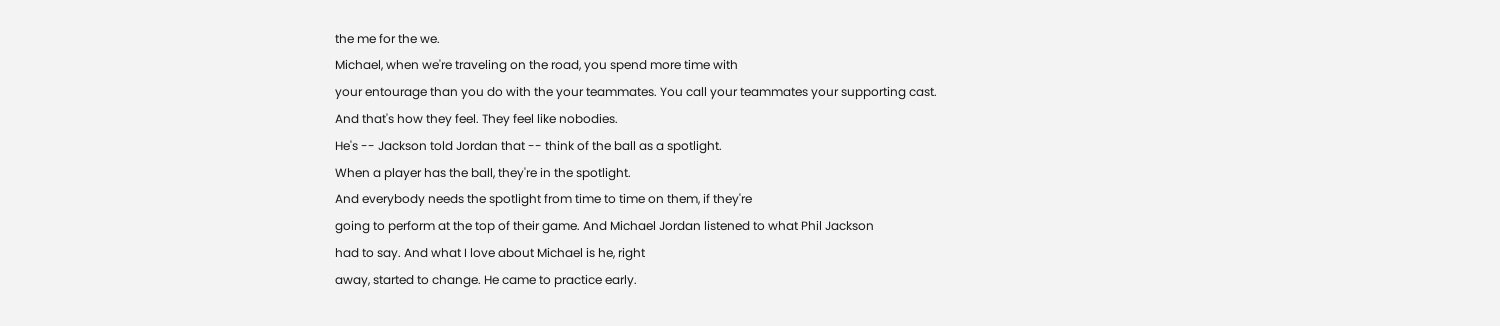the me for the we.
Michael, when we're traveling on the road, you spend more time with
your entourage than you do with the your teammates. You call your teammates your supporting cast.
And that's how they feel. They feel like nobodies.
He's -- Jackson told Jordan that -- think of the ball as a spotlight.
When a player has the ball, they're in the spotlight.
And everybody needs the spotlight from time to time on them, if they're
going to perform at the top of their game. And Michael Jordan listened to what Phil Jackson
had to say. And what I love about Michael is he, right
away, started to change. He came to practice early.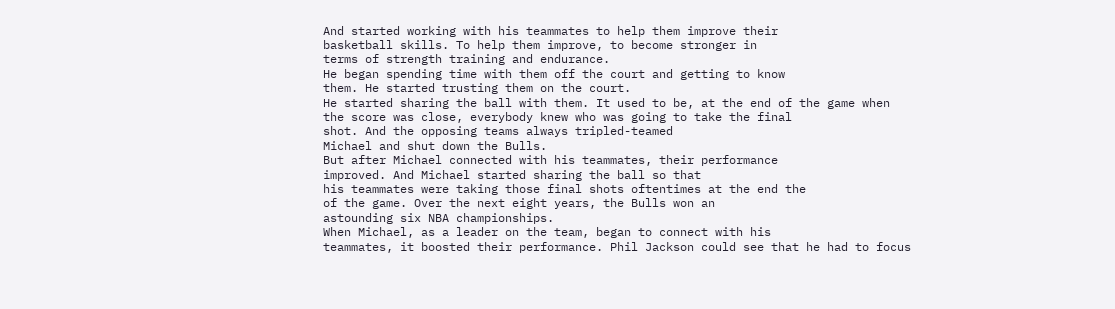And started working with his teammates to help them improve their
basketball skills. To help them improve, to become stronger in
terms of strength training and endurance.
He began spending time with them off the court and getting to know
them. He started trusting them on the court.
He started sharing the ball with them. It used to be, at the end of the game when
the score was close, everybody knew who was going to take the final
shot. And the opposing teams always tripled-teamed
Michael and shut down the Bulls.
But after Michael connected with his teammates, their performance
improved. And Michael started sharing the ball so that
his teammates were taking those final shots oftentimes at the end the
of the game. Over the next eight years, the Bulls won an
astounding six NBA championships.
When Michael, as a leader on the team, began to connect with his
teammates, it boosted their performance. Phil Jackson could see that he had to focus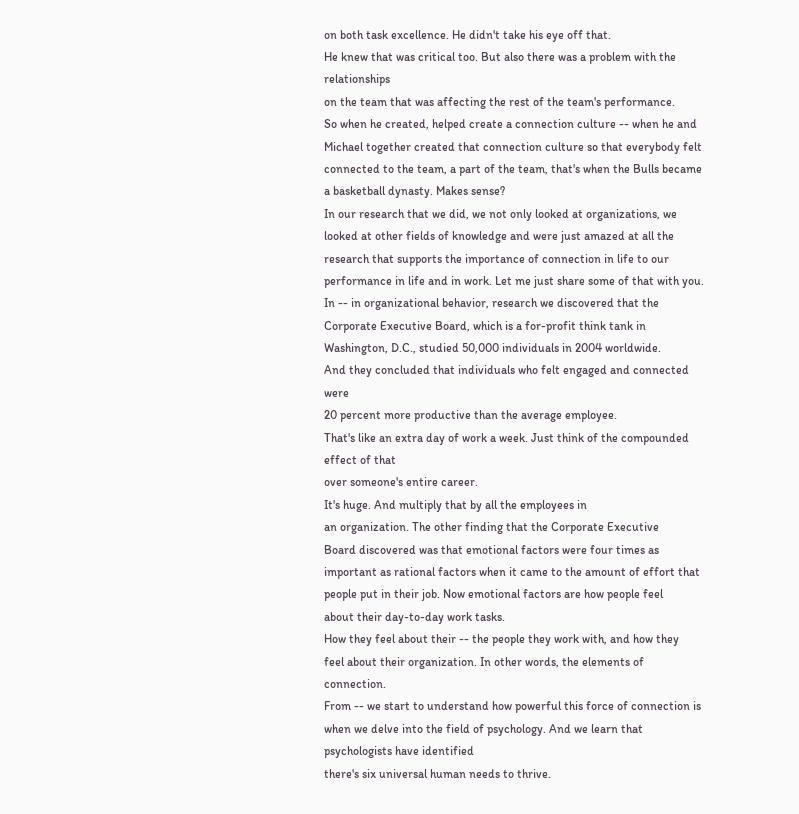on both task excellence. He didn't take his eye off that.
He knew that was critical too. But also there was a problem with the relationships
on the team that was affecting the rest of the team's performance.
So when he created, helped create a connection culture -- when he and
Michael together created that connection culture so that everybody felt
connected to the team, a part of the team, that's when the Bulls became
a basketball dynasty. Makes sense?
In our research that we did, we not only looked at organizations, we
looked at other fields of knowledge and were just amazed at all the
research that supports the importance of connection in life to our
performance in life and in work. Let me just share some of that with you.
In -- in organizational behavior, research we discovered that the
Corporate Executive Board, which is a for-profit think tank in
Washington, D.C., studied 50,000 individuals in 2004 worldwide.
And they concluded that individuals who felt engaged and connected were
20 percent more productive than the average employee.
That's like an extra day of work a week. Just think of the compounded effect of that
over someone's entire career.
It's huge. And multiply that by all the employees in
an organization. The other finding that the Corporate Executive
Board discovered was that emotional factors were four times as
important as rational factors when it came to the amount of effort that
people put in their job. Now emotional factors are how people feel
about their day-to-day work tasks.
How they feel about their -- the people they work with, and how they
feel about their organization. In other words, the elements of connection.
From -- we start to understand how powerful this force of connection is
when we delve into the field of psychology. And we learn that psychologists have identified
there's six universal human needs to thrive.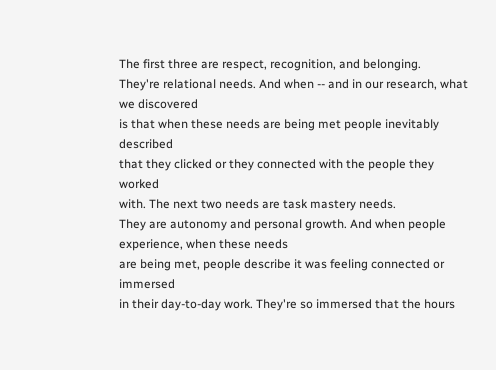The first three are respect, recognition, and belonging.
They're relational needs. And when -- and in our research, what we discovered
is that when these needs are being met people inevitably described
that they clicked or they connected with the people they worked
with. The next two needs are task mastery needs.
They are autonomy and personal growth. And when people experience, when these needs
are being met, people describe it was feeling connected or immersed
in their day-to-day work. They're so immersed that the hours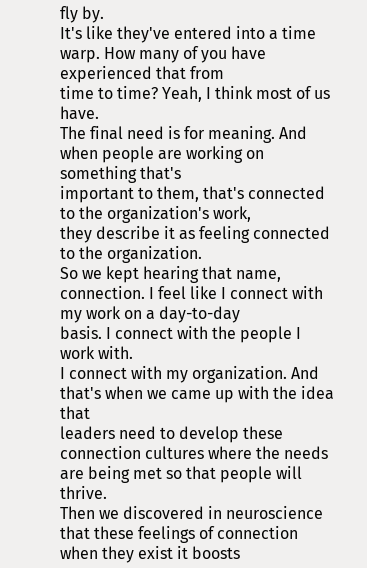fly by.
It's like they've entered into a time warp. How many of you have experienced that from
time to time? Yeah, I think most of us have.
The final need is for meaning. And when people are working on something that's
important to them, that's connected to the organization's work,
they describe it as feeling connected to the organization.
So we kept hearing that name, connection. I feel like I connect with my work on a day-to-day
basis. I connect with the people I work with.
I connect with my organization. And that's when we came up with the idea that
leaders need to develop these connection cultures where the needs
are being met so that people will thrive.
Then we discovered in neuroscience that these feelings of connection
when they exist it boosts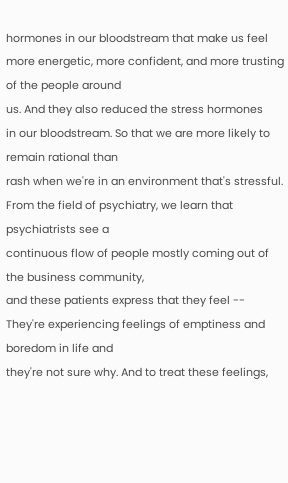hormones in our bloodstream that make us feel
more energetic, more confident, and more trusting of the people around
us. And they also reduced the stress hormones
in our bloodstream. So that we are more likely to remain rational than
rash when we're in an environment that's stressful.
From the field of psychiatry, we learn that psychiatrists see a
continuous flow of people mostly coming out of the business community,
and these patients express that they feel --
They're experiencing feelings of emptiness and boredom in life and
they're not sure why. And to treat these feelings,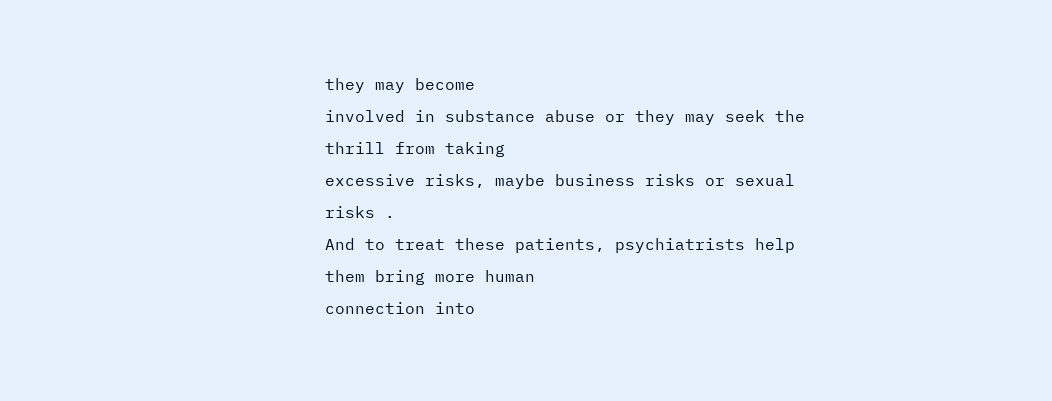they may become
involved in substance abuse or they may seek the thrill from taking
excessive risks, maybe business risks or sexual risks .
And to treat these patients, psychiatrists help them bring more human
connection into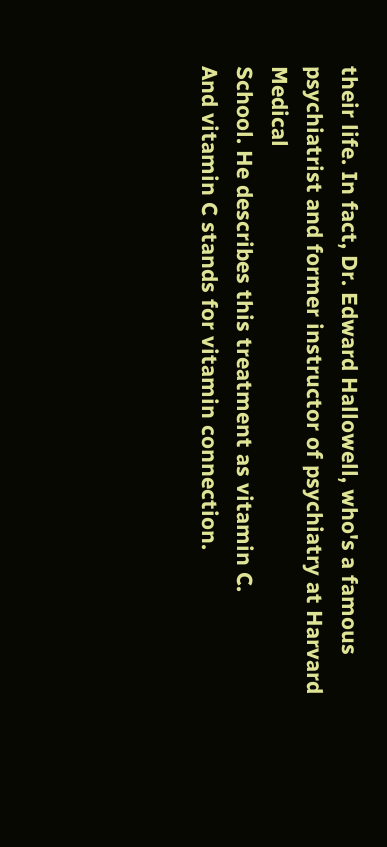their life. In fact, Dr. Edward Hallowell, who's a famous
psychiatrist and former instructor of psychiatry at Harvard Medical
School. He describes this treatment as vitamin C.
And vitamin C stands for vitamin connection.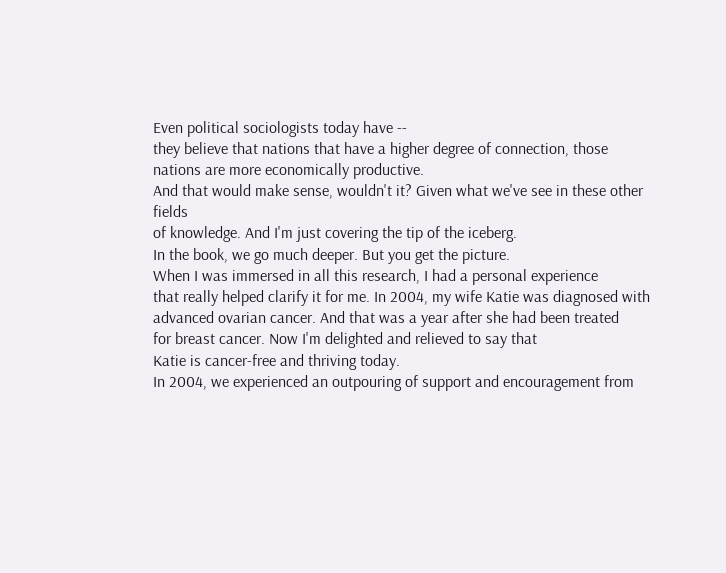Even political sociologists today have --
they believe that nations that have a higher degree of connection, those
nations are more economically productive.
And that would make sense, wouldn't it? Given what we've see in these other fields
of knowledge. And I'm just covering the tip of the iceberg.
In the book, we go much deeper. But you get the picture.
When I was immersed in all this research, I had a personal experience
that really helped clarify it for me. In 2004, my wife Katie was diagnosed with
advanced ovarian cancer. And that was a year after she had been treated
for breast cancer. Now I'm delighted and relieved to say that
Katie is cancer-free and thriving today.
In 2004, we experienced an outpouring of support and encouragement from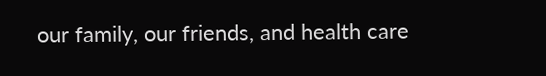our family, our friends, and health care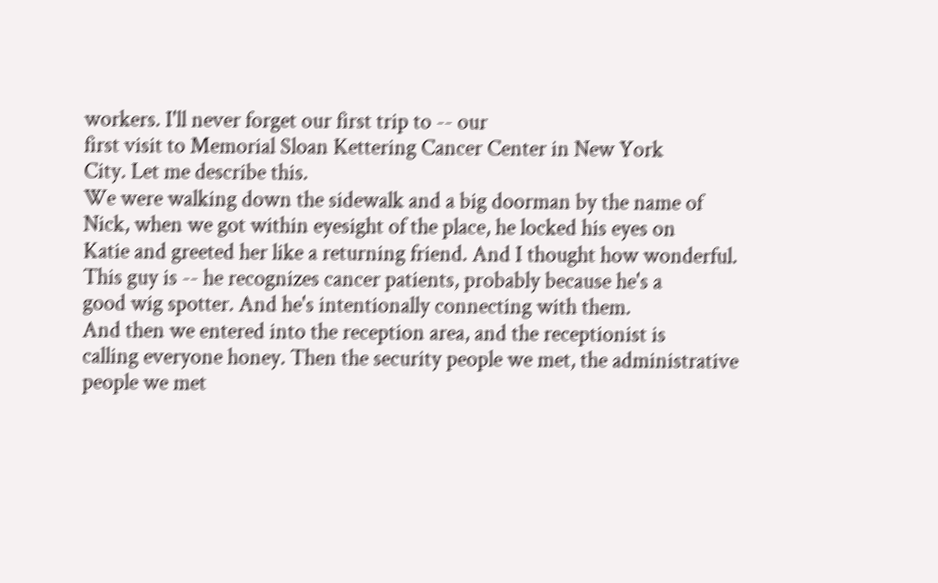workers. I'll never forget our first trip to -- our
first visit to Memorial Sloan Kettering Cancer Center in New York
City. Let me describe this.
We were walking down the sidewalk and a big doorman by the name of
Nick, when we got within eyesight of the place, he locked his eyes on
Katie and greeted her like a returning friend. And I thought how wonderful.
This guy is -- he recognizes cancer patients, probably because he's a
good wig spotter. And he's intentionally connecting with them.
And then we entered into the reception area, and the receptionist is
calling everyone honey. Then the security people we met, the administrative
people we met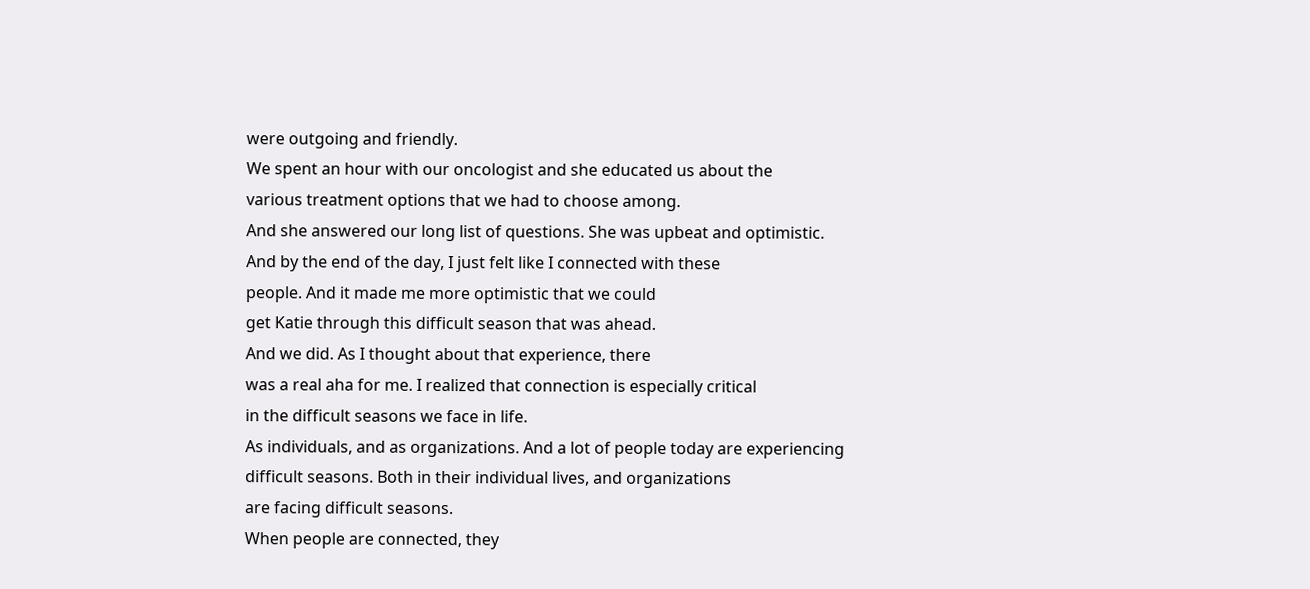were outgoing and friendly.
We spent an hour with our oncologist and she educated us about the
various treatment options that we had to choose among.
And she answered our long list of questions. She was upbeat and optimistic.
And by the end of the day, I just felt like I connected with these
people. And it made me more optimistic that we could
get Katie through this difficult season that was ahead.
And we did. As I thought about that experience, there
was a real aha for me. I realized that connection is especially critical
in the difficult seasons we face in life.
As individuals, and as organizations. And a lot of people today are experiencing
difficult seasons. Both in their individual lives, and organizations
are facing difficult seasons.
When people are connected, they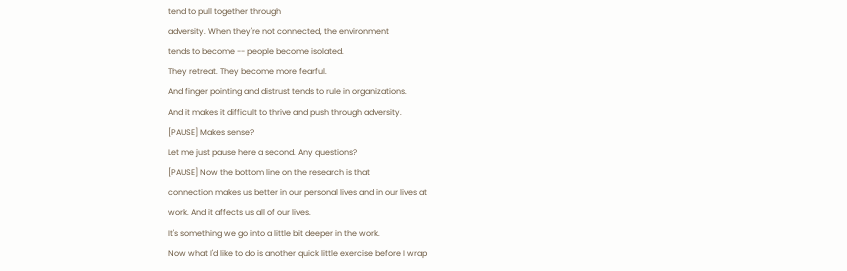tend to pull together through
adversity. When they're not connected, the environment
tends to become -- people become isolated.
They retreat. They become more fearful.
And finger pointing and distrust tends to rule in organizations.
And it makes it difficult to thrive and push through adversity.
[PAUSE] Makes sense?
Let me just pause here a second. Any questions?
[PAUSE] Now the bottom line on the research is that
connection makes us better in our personal lives and in our lives at
work. And it affects us all of our lives.
It's something we go into a little bit deeper in the work.
Now what I'd like to do is another quick little exercise before I wrap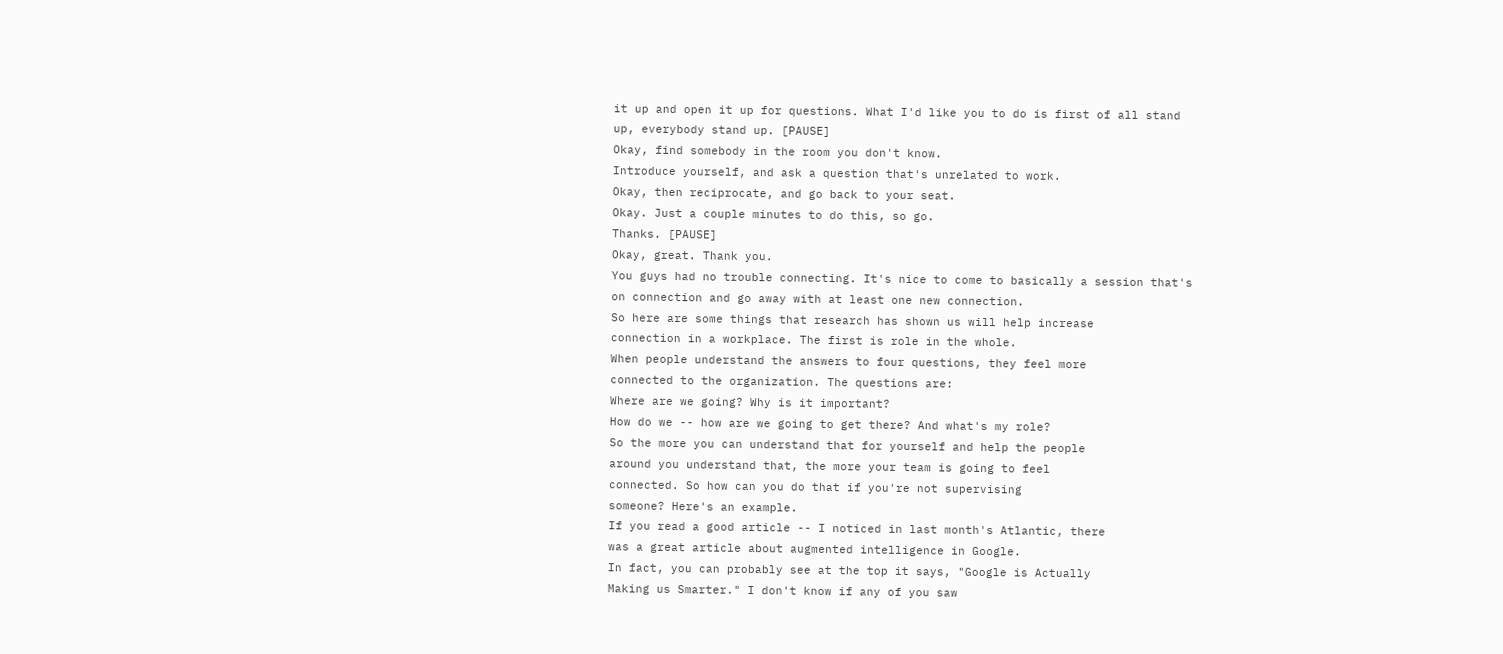it up and open it up for questions. What I'd like you to do is first of all stand
up, everybody stand up. [PAUSE]
Okay, find somebody in the room you don't know.
Introduce yourself, and ask a question that's unrelated to work.
Okay, then reciprocate, and go back to your seat.
Okay. Just a couple minutes to do this, so go.
Thanks. [PAUSE]
Okay, great. Thank you.
You guys had no trouble connecting. It's nice to come to basically a session that's
on connection and go away with at least one new connection.
So here are some things that research has shown us will help increase
connection in a workplace. The first is role in the whole.
When people understand the answers to four questions, they feel more
connected to the organization. The questions are:
Where are we going? Why is it important?
How do we -- how are we going to get there? And what's my role?
So the more you can understand that for yourself and help the people
around you understand that, the more your team is going to feel
connected. So how can you do that if you're not supervising
someone? Here's an example.
If you read a good article -- I noticed in last month's Atlantic, there
was a great article about augmented intelligence in Google.
In fact, you can probably see at the top it says, "Google is Actually
Making us Smarter." I don't know if any of you saw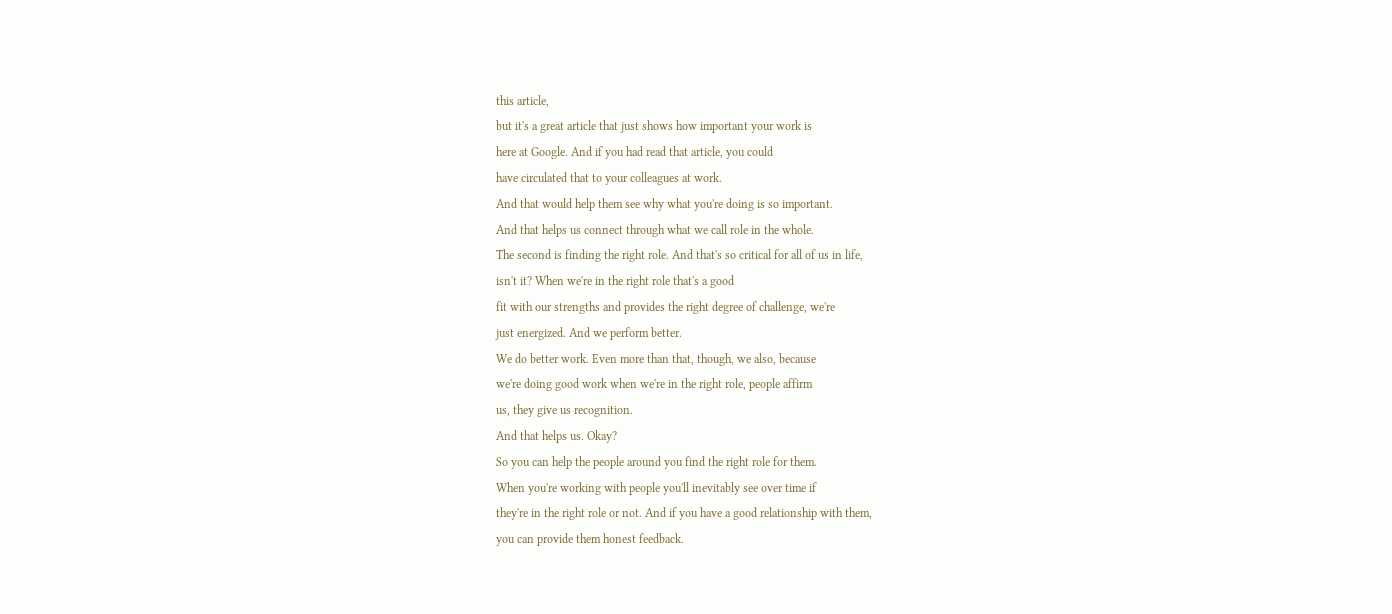this article,
but it's a great article that just shows how important your work is
here at Google. And if you had read that article, you could
have circulated that to your colleagues at work.
And that would help them see why what you're doing is so important.
And that helps us connect through what we call role in the whole.
The second is finding the right role. And that's so critical for all of us in life,
isn't it? When we're in the right role that's a good
fit with our strengths and provides the right degree of challenge, we're
just energized. And we perform better.
We do better work. Even more than that, though, we also, because
we're doing good work when we're in the right role, people affirm
us, they give us recognition.
And that helps us. Okay?
So you can help the people around you find the right role for them.
When you're working with people you'll inevitably see over time if
they're in the right role or not. And if you have a good relationship with them,
you can provide them honest feedback.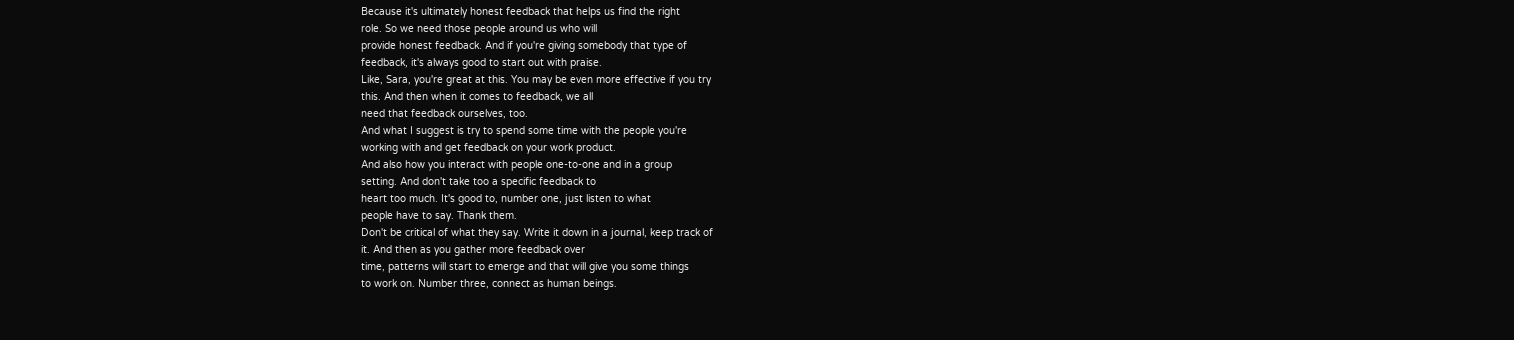Because it's ultimately honest feedback that helps us find the right
role. So we need those people around us who will
provide honest feedback. And if you're giving somebody that type of
feedback, it's always good to start out with praise.
Like, Sara, you're great at this. You may be even more effective if you try
this. And then when it comes to feedback, we all
need that feedback ourselves, too.
And what I suggest is try to spend some time with the people you're
working with and get feedback on your work product.
And also how you interact with people one-to-one and in a group
setting. And don't take too a specific feedback to
heart too much. It's good to, number one, just listen to what
people have to say. Thank them.
Don't be critical of what they say. Write it down in a journal, keep track of
it. And then as you gather more feedback over
time, patterns will start to emerge and that will give you some things
to work on. Number three, connect as human beings.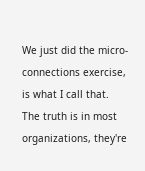We just did the micro-connections exercise, is what I call that.
The truth is in most organizations, they're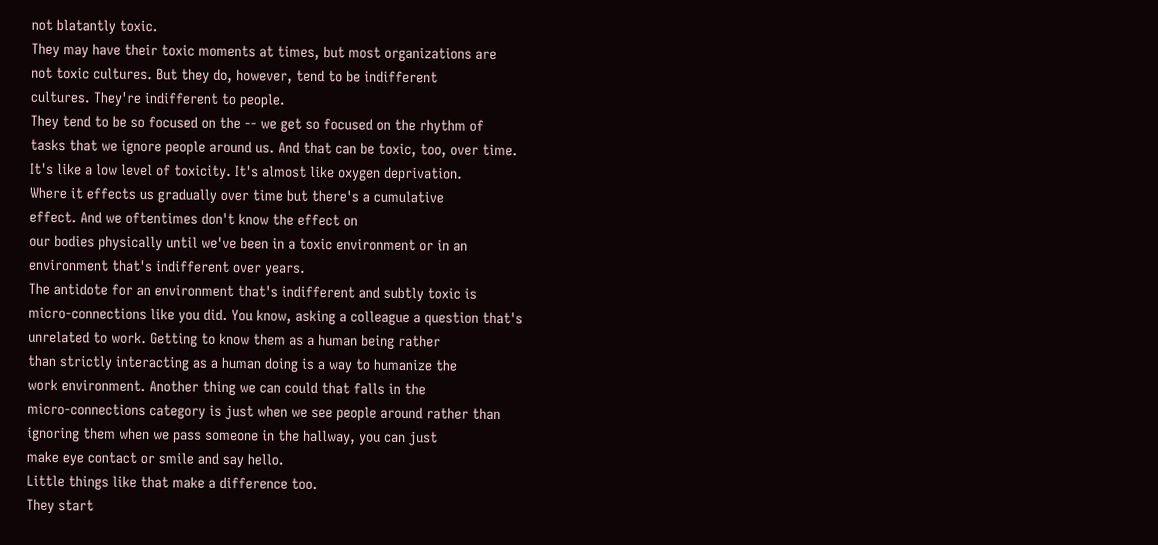not blatantly toxic.
They may have their toxic moments at times, but most organizations are
not toxic cultures. But they do, however, tend to be indifferent
cultures. They're indifferent to people.
They tend to be so focused on the -- we get so focused on the rhythm of
tasks that we ignore people around us. And that can be toxic, too, over time.
It's like a low level of toxicity. It's almost like oxygen deprivation.
Where it effects us gradually over time but there's a cumulative
effect. And we oftentimes don't know the effect on
our bodies physically until we've been in a toxic environment or in an
environment that's indifferent over years.
The antidote for an environment that's indifferent and subtly toxic is
micro-connections like you did. You know, asking a colleague a question that's
unrelated to work. Getting to know them as a human being rather
than strictly interacting as a human doing is a way to humanize the
work environment. Another thing we can could that falls in the
micro-connections category is just when we see people around rather than
ignoring them when we pass someone in the hallway, you can just
make eye contact or smile and say hello.
Little things like that make a difference too.
They start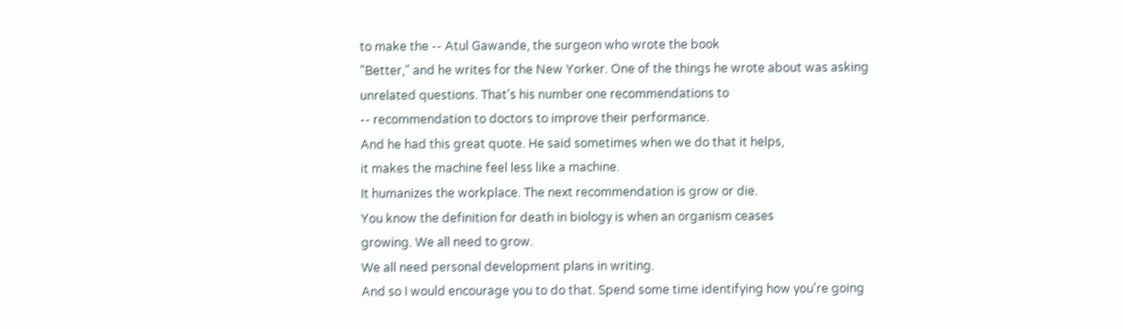to make the -- Atul Gawande, the surgeon who wrote the book
"Better," and he writes for the New Yorker. One of the things he wrote about was asking
unrelated questions. That's his number one recommendations to
-- recommendation to doctors to improve their performance.
And he had this great quote. He said sometimes when we do that it helps,
it makes the machine feel less like a machine.
It humanizes the workplace. The next recommendation is grow or die.
You know the definition for death in biology is when an organism ceases
growing. We all need to grow.
We all need personal development plans in writing.
And so I would encourage you to do that. Spend some time identifying how you're going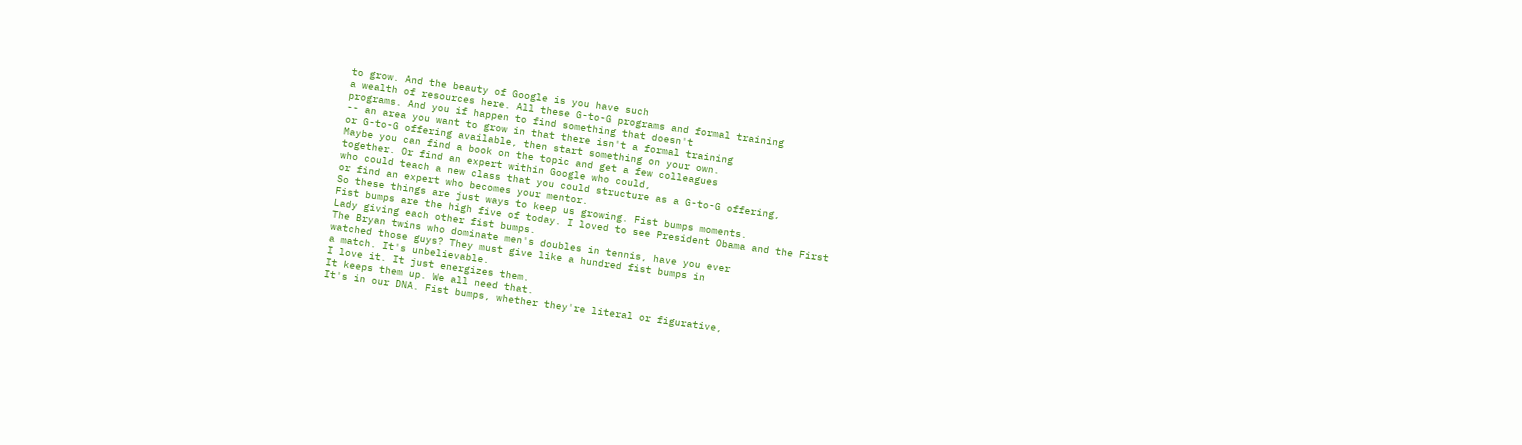to grow. And the beauty of Google is you have such
a wealth of resources here. All these G-to-G programs and formal training
programs. And you if happen to find something that doesn't
-- an area you want to grow in that there isn't a formal training
or G-to-G offering available, then start something on your own.
Maybe you can find a book on the topic and get a few colleagues
together. Or find an expert within Google who could,
who could teach a new class that you could structure as a G-to-G offering,
or find an expert who becomes your mentor.
So these things are just ways to keep us growing. Fist bumps moments.
Fist bumps are the high five of today. I loved to see President Obama and the First
Lady giving each other fist bumps.
The Bryan twins who dominate men's doubles in tennis, have you ever
watched those guys? They must give like a hundred fist bumps in
a match. It's unbelievable.
I love it. It just energizes them.
It keeps them up. We all need that.
It's in our DNA. Fist bumps, whether they're literal or figurative,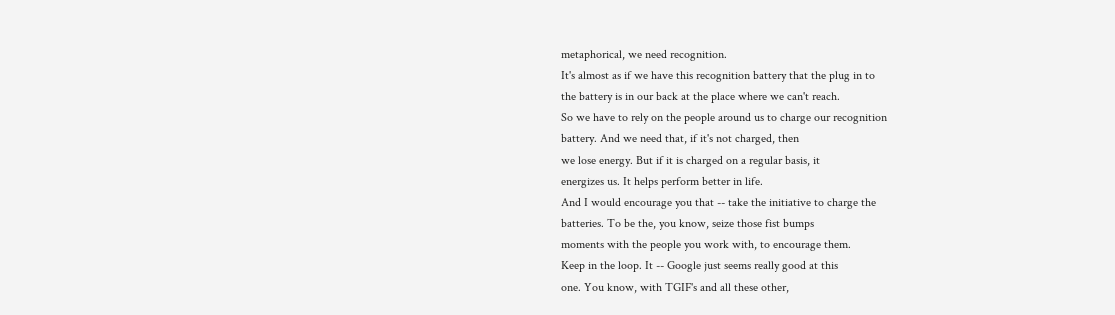metaphorical, we need recognition.
It's almost as if we have this recognition battery that the plug in to
the battery is in our back at the place where we can't reach.
So we have to rely on the people around us to charge our recognition
battery. And we need that, if it's not charged, then
we lose energy. But if it is charged on a regular basis, it
energizes us. It helps perform better in life.
And I would encourage you that -- take the initiative to charge the
batteries. To be the, you know, seize those fist bumps
moments with the people you work with, to encourage them.
Keep in the loop. It -- Google just seems really good at this
one. You know, with TGIF's and all these other,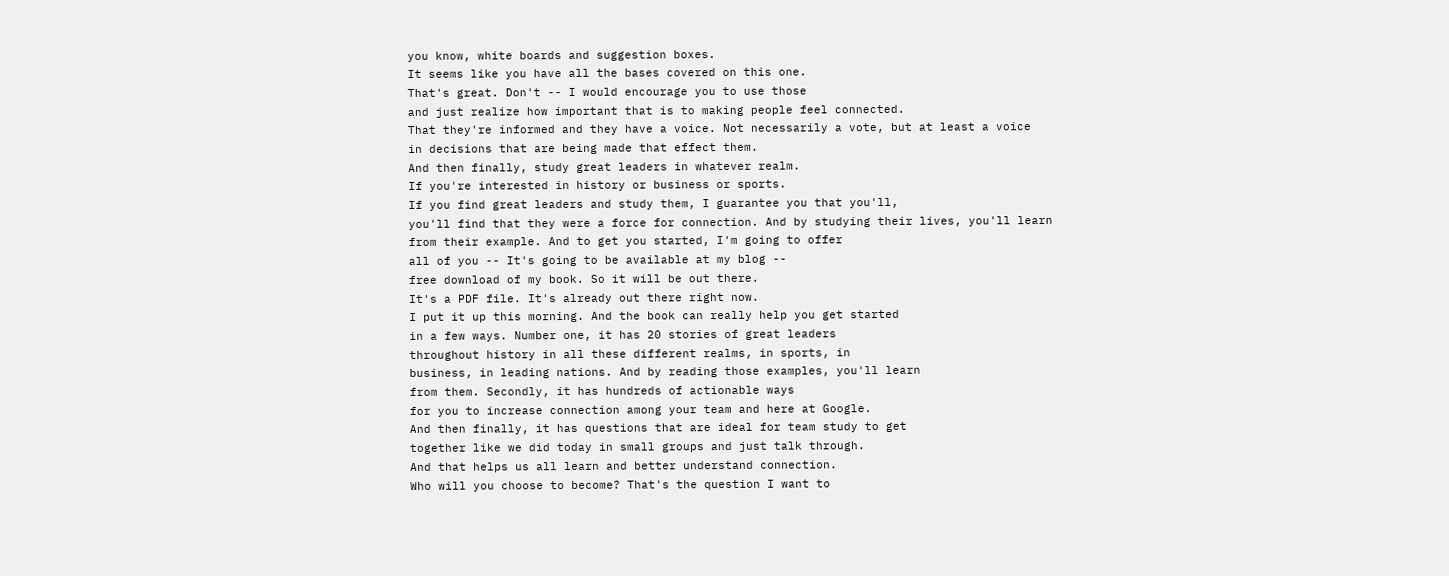you know, white boards and suggestion boxes.
It seems like you have all the bases covered on this one.
That's great. Don't -- I would encourage you to use those
and just realize how important that is to making people feel connected.
That they're informed and they have a voice. Not necessarily a vote, but at least a voice
in decisions that are being made that effect them.
And then finally, study great leaders in whatever realm.
If you're interested in history or business or sports.
If you find great leaders and study them, I guarantee you that you'll,
you'll find that they were a force for connection. And by studying their lives, you'll learn
from their example. And to get you started, I'm going to offer
all of you -- It's going to be available at my blog --
free download of my book. So it will be out there.
It's a PDF file. It's already out there right now.
I put it up this morning. And the book can really help you get started
in a few ways. Number one, it has 20 stories of great leaders
throughout history in all these different realms, in sports, in
business, in leading nations. And by reading those examples, you'll learn
from them. Secondly, it has hundreds of actionable ways
for you to increase connection among your team and here at Google.
And then finally, it has questions that are ideal for team study to get
together like we did today in small groups and just talk through.
And that helps us all learn and better understand connection.
Who will you choose to become? That's the question I want to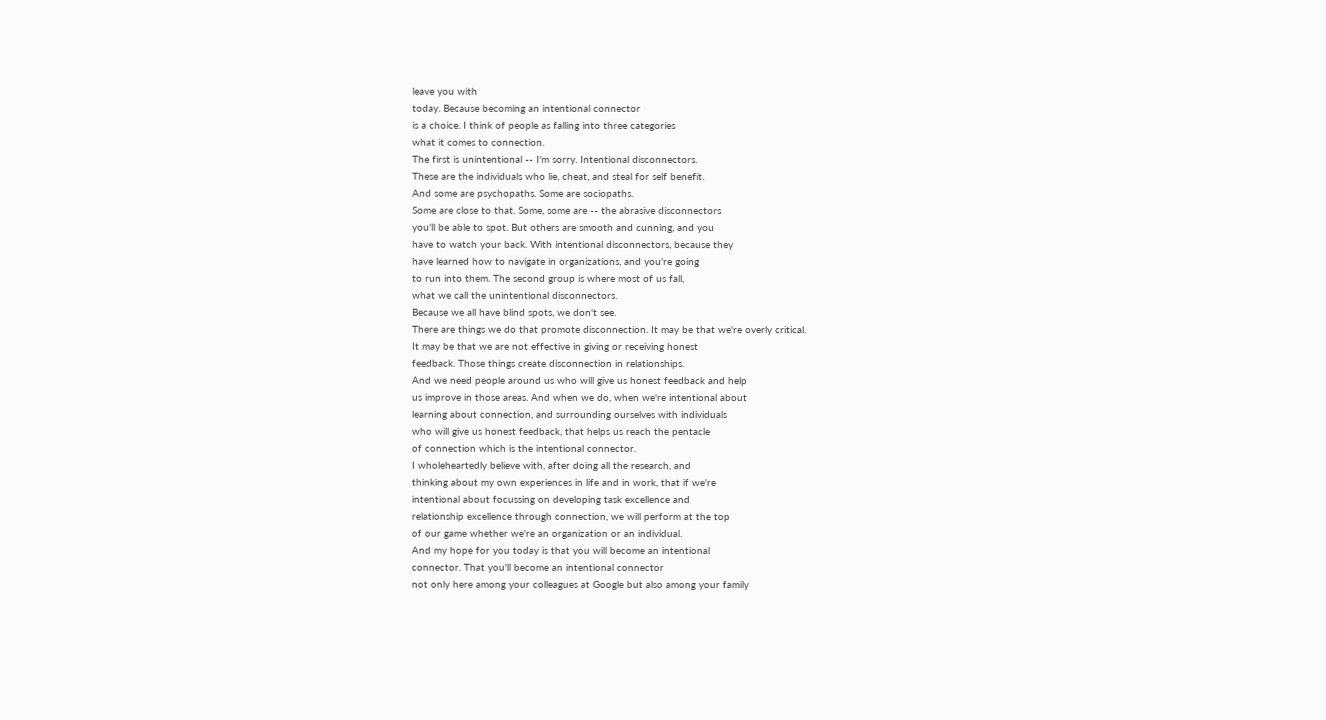leave you with
today. Because becoming an intentional connector
is a choice. I think of people as falling into three categories
what it comes to connection.
The first is unintentional -- I'm sorry. Intentional disconnectors.
These are the individuals who lie, cheat, and steal for self benefit.
And some are psychopaths. Some are sociopaths.
Some are close to that. Some, some are -- the abrasive disconnectors
you'll be able to spot. But others are smooth and cunning, and you
have to watch your back. With intentional disconnectors, because they
have learned how to navigate in organizations, and you're going
to run into them. The second group is where most of us fall,
what we call the unintentional disconnectors.
Because we all have blind spots, we don't see.
There are things we do that promote disconnection. It may be that we're overly critical.
It may be that we are not effective in giving or receiving honest
feedback. Those things create disconnection in relationships.
And we need people around us who will give us honest feedback and help
us improve in those areas. And when we do, when we're intentional about
learning about connection, and surrounding ourselves with individuals
who will give us honest feedback, that helps us reach the pentacle
of connection which is the intentional connector.
I wholeheartedly believe with, after doing all the research, and
thinking about my own experiences in life and in work, that if we're
intentional about focussing on developing task excellence and
relationship excellence through connection, we will perform at the top
of our game whether we're an organization or an individual.
And my hope for you today is that you will become an intentional
connector. That you'll become an intentional connector
not only here among your colleagues at Google but also among your family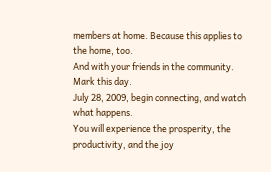members at home. Because this applies to the home, too.
And with your friends in the community. Mark this day.
July 28, 2009, begin connecting, and watch what happens.
You will experience the prosperity, the productivity, and the joy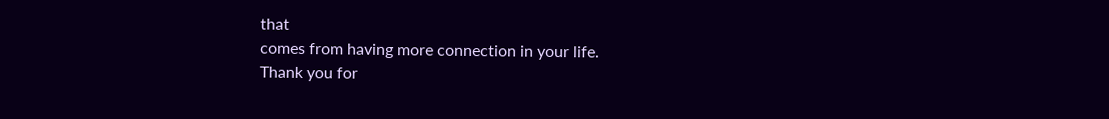that
comes from having more connection in your life.
Thank you for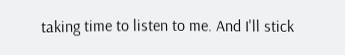taking time to listen to me. And I'll stick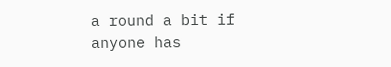a round a bit if anyone has